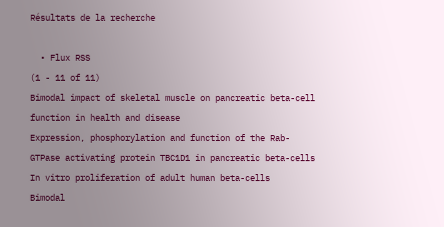Résultats de la recherche

  • Flux RSS
(1 - 11 of 11)
Bimodal impact of skeletal muscle on pancreatic beta-cell function in health and disease
Expression, phosphorylation and function of the Rab-GTPase activating protein TBC1D1 in pancreatic beta-cells
In vitro proliferation of adult human beta-cells
Bimodal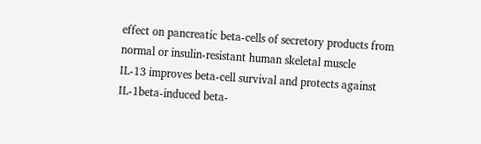effect on pancreatic beta-cells of secretory products from normal or insulin-resistant human skeletal muscle
IL-13 improves beta-cell survival and protects against IL-1beta-induced beta-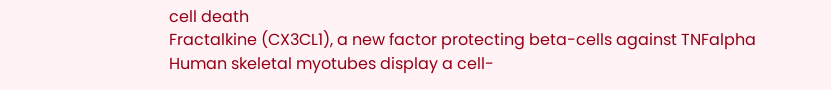cell death
Fractalkine (CX3CL1), a new factor protecting beta-cells against TNFalpha
Human skeletal myotubes display a cell-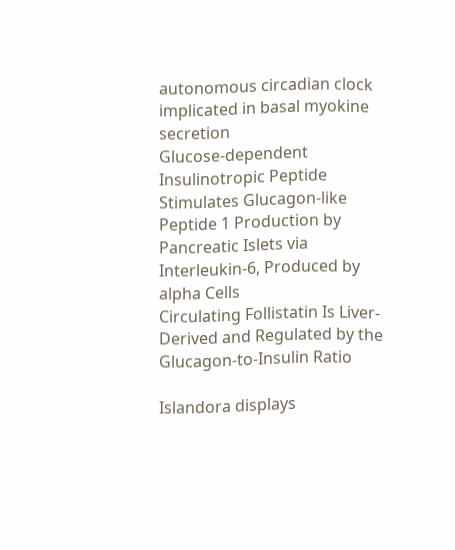autonomous circadian clock implicated in basal myokine secretion
Glucose-dependent Insulinotropic Peptide Stimulates Glucagon-like Peptide 1 Production by Pancreatic Islets via Interleukin-6, Produced by alpha Cells
Circulating Follistatin Is Liver-Derived and Regulated by the Glucagon-to-Insulin Ratio

Islandora displays